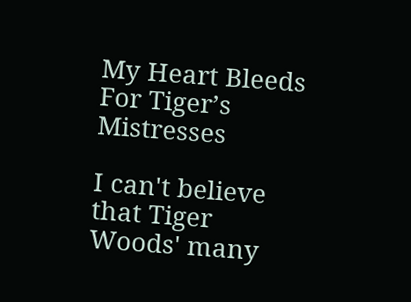My Heart Bleeds For Tiger’s Mistresses

I can't believe that Tiger Woods' many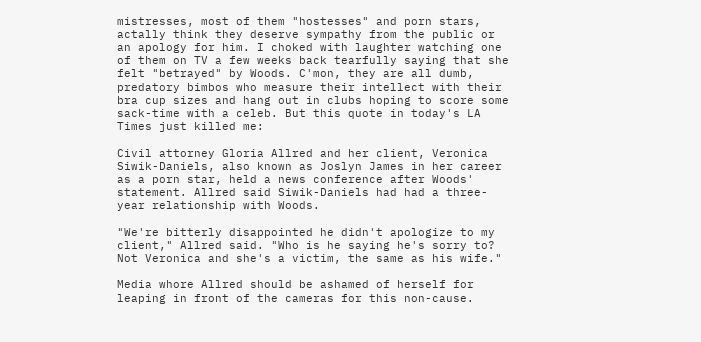mistresses, most of them "hostesses" and porn stars, actally think they deserve sympathy from the public or an apology for him. I choked with laughter watching one of them on TV a few weeks back tearfully saying that she felt "betrayed" by Woods. C'mon, they are all dumb, predatory bimbos who measure their intellect with their bra cup sizes and hang out in clubs hoping to score some sack-time with a celeb. But this quote in today's LA Times just killed me:

Civil attorney Gloria Allred and her client, Veronica Siwik-Daniels, also known as Joslyn James in her career as a porn star, held a news conference after Woods' statement. Allred said Siwik-Daniels had had a three-year relationship with Woods.

"We're bitterly disappointed he didn't apologize to my client," Allred said. "Who is he saying he's sorry to? Not Veronica and she's a victim, the same as his wife."

Media whore Allred should be ashamed of herself for leaping in front of the cameras for this non-cause.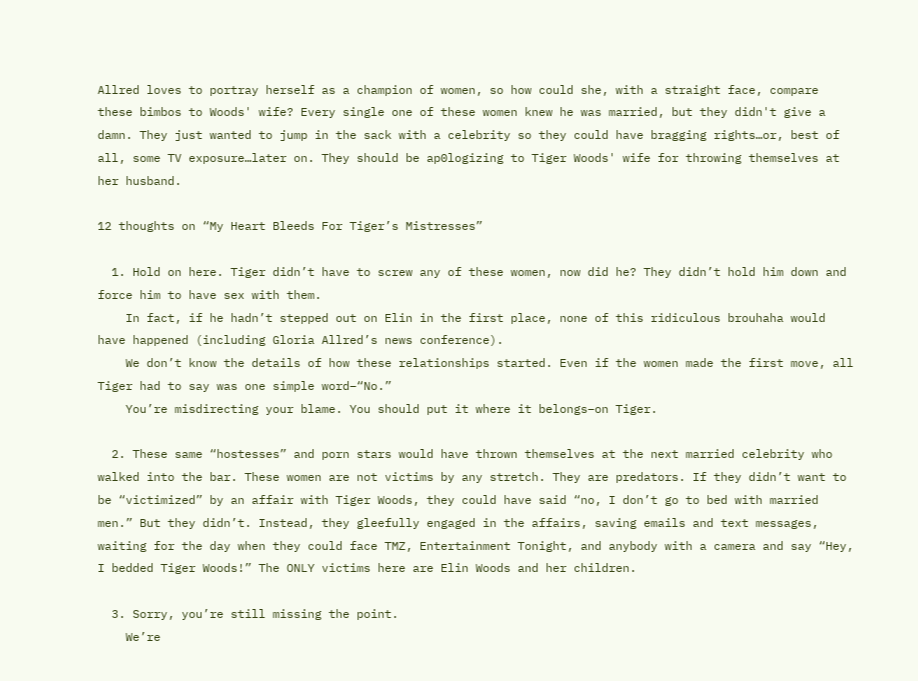Allred loves to portray herself as a champion of women, so how could she, with a straight face, compare these bimbos to Woods' wife? Every single one of these women knew he was married, but they didn't give a damn. They just wanted to jump in the sack with a celebrity so they could have bragging rights…or, best of all, some TV exposure…later on. They should be ap0logizing to Tiger Woods' wife for throwing themselves at her husband.

12 thoughts on “My Heart Bleeds For Tiger’s Mistresses”

  1. Hold on here. Tiger didn’t have to screw any of these women, now did he? They didn’t hold him down and force him to have sex with them.
    In fact, if he hadn’t stepped out on Elin in the first place, none of this ridiculous brouhaha would have happened (including Gloria Allred’s news conference).
    We don’t know the details of how these relationships started. Even if the women made the first move, all Tiger had to say was one simple word–“No.”
    You’re misdirecting your blame. You should put it where it belongs–on Tiger.

  2. These same “hostesses” and porn stars would have thrown themselves at the next married celebrity who walked into the bar. These women are not victims by any stretch. They are predators. If they didn’t want to be “victimized” by an affair with Tiger Woods, they could have said “no, I don’t go to bed with married men.” But they didn’t. Instead, they gleefully engaged in the affairs, saving emails and text messages, waiting for the day when they could face TMZ, Entertainment Tonight, and anybody with a camera and say “Hey, I bedded Tiger Woods!” The ONLY victims here are Elin Woods and her children.

  3. Sorry, you’re still missing the point.
    We’re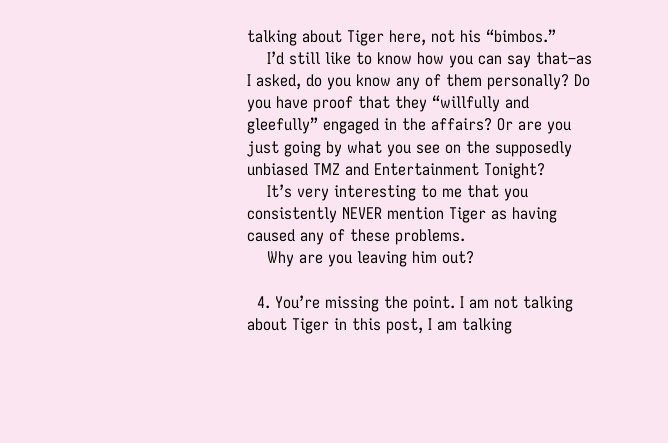talking about Tiger here, not his “bimbos.”
    I’d still like to know how you can say that–as I asked, do you know any of them personally? Do you have proof that they “willfully and gleefully” engaged in the affairs? Or are you just going by what you see on the supposedly unbiased TMZ and Entertainment Tonight?
    It’s very interesting to me that you consistently NEVER mention Tiger as having caused any of these problems.
    Why are you leaving him out?

  4. You’re missing the point. I am not talking about Tiger in this post, I am talking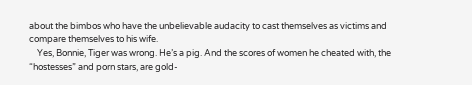about the bimbos who have the unbelievable audacity to cast themselves as victims and compare themselves to his wife.
    Yes, Bonnie, Tiger was wrong. He’s a pig. And the scores of women he cheated with, the “hostesses” and porn stars, are gold-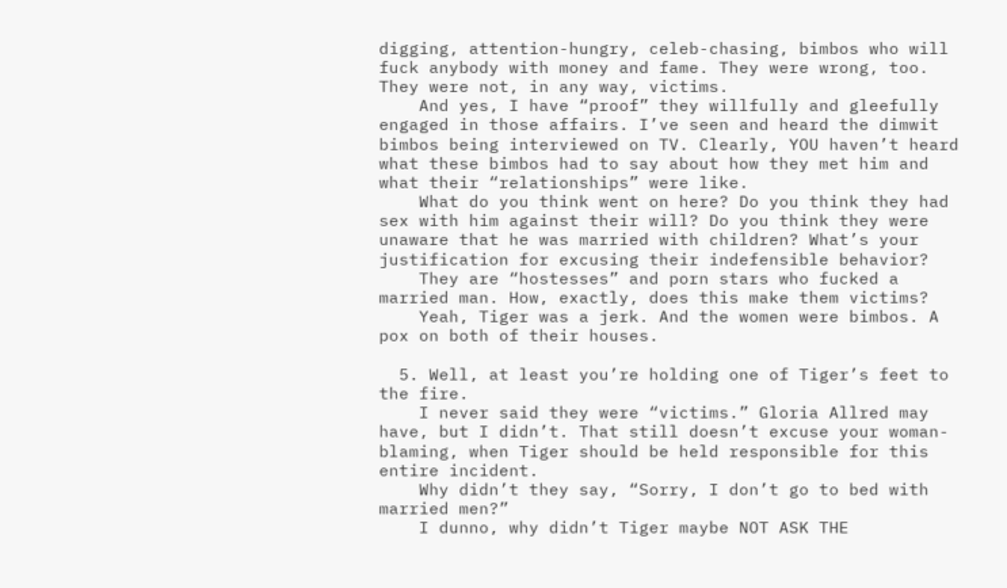digging, attention-hungry, celeb-chasing, bimbos who will fuck anybody with money and fame. They were wrong, too. They were not, in any way, victims.
    And yes, I have “proof” they willfully and gleefully engaged in those affairs. I’ve seen and heard the dimwit bimbos being interviewed on TV. Clearly, YOU haven’t heard what these bimbos had to say about how they met him and what their “relationships” were like.
    What do you think went on here? Do you think they had sex with him against their will? Do you think they were unaware that he was married with children? What’s your justification for excusing their indefensible behavior?
    They are “hostesses” and porn stars who fucked a married man. How, exactly, does this make them victims?
    Yeah, Tiger was a jerk. And the women were bimbos. A pox on both of their houses.

  5. Well, at least you’re holding one of Tiger’s feet to the fire.
    I never said they were “victims.” Gloria Allred may have, but I didn’t. That still doesn’t excuse your woman-blaming, when Tiger should be held responsible for this entire incident.
    Why didn’t they say, “Sorry, I don’t go to bed with married men?”
    I dunno, why didn’t Tiger maybe NOT ASK THE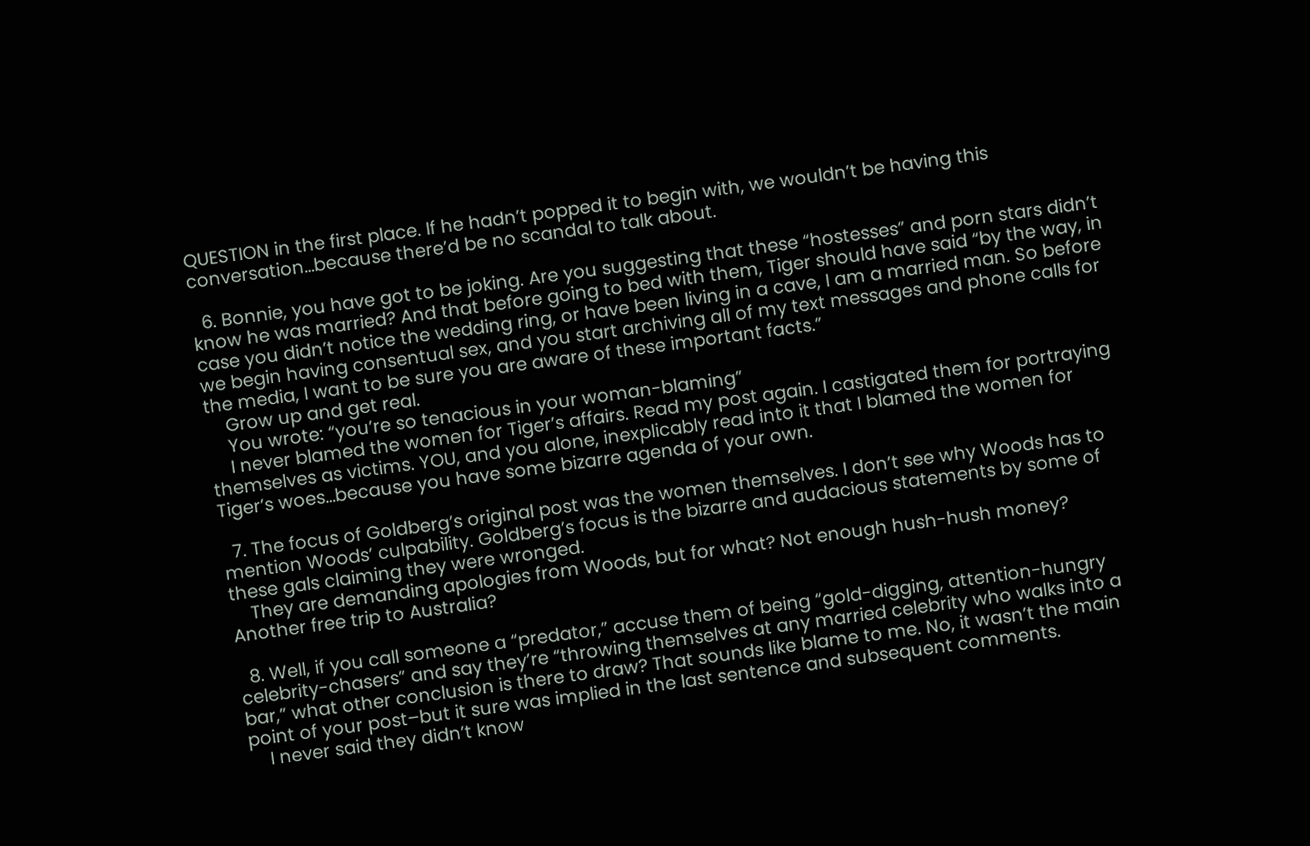QUESTION in the first place. If he hadn’t popped it to begin with, we wouldn’t be having this conversation…because there’d be no scandal to talk about.

  6. Bonnie, you have got to be joking. Are you suggesting that these “hostesses” and porn stars didn’t know he was married? And that before going to bed with them, Tiger should have said “by the way, in case you didn’t notice the wedding ring, or have been living in a cave, I am a married man. So before we begin having consentual sex, and you start archiving all of my text messages and phone calls for the media, I want to be sure you are aware of these important facts.”
    Grow up and get real.
    You wrote: “you’re so tenacious in your woman-blaming”
    I never blamed the women for Tiger’s affairs. Read my post again. I castigated them for portraying themselves as victims. YOU, and you alone, inexplicably read into it that I blamed the women for Tiger’s woes…because you have some bizarre agenda of your own.

  7. The focus of Goldberg’s original post was the women themselves. I don’t see why Woods has to mention Woods’ culpability. Goldberg’s focus is the bizarre and audacious statements by some of these gals claiming they were wronged.
    They are demanding apologies from Woods, but for what? Not enough hush-hush money? Another free trip to Australia?

  8. Well, if you call someone a “predator,” accuse them of being “gold-digging, attention-hungry celebrity-chasers” and say they’re “throwing themselves at any married celebrity who walks into a bar,” what other conclusion is there to draw? That sounds like blame to me. No, it wasn’t the main point of your post–but it sure was implied in the last sentence and subsequent comments.
    I never said they didn’t know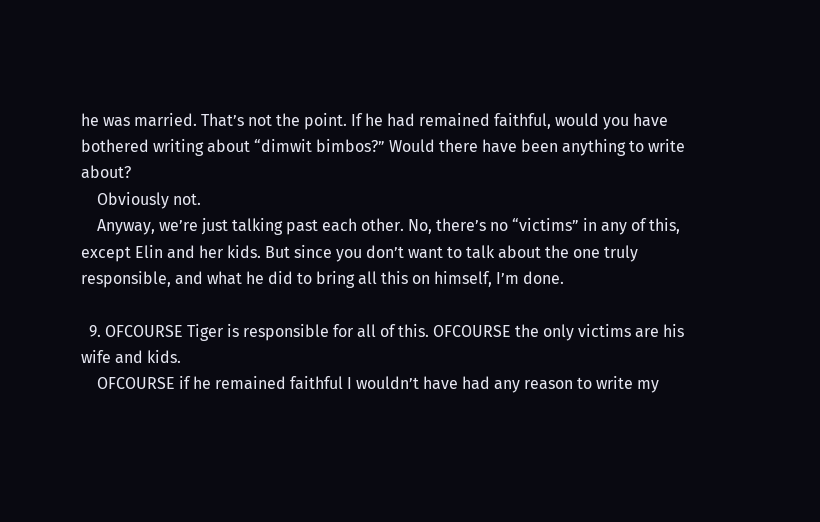he was married. That’s not the point. If he had remained faithful, would you have bothered writing about “dimwit bimbos?” Would there have been anything to write about?
    Obviously not.
    Anyway, we’re just talking past each other. No, there’s no “victims” in any of this, except Elin and her kids. But since you don’t want to talk about the one truly responsible, and what he did to bring all this on himself, I’m done.

  9. OFCOURSE Tiger is responsible for all of this. OFCOURSE the only victims are his wife and kids.
    OFCOURSE if he remained faithful I wouldn’t have had any reason to write my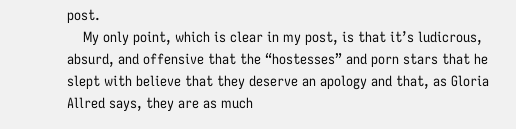post.
    My only point, which is clear in my post, is that it’s ludicrous, absurd, and offensive that the “hostesses” and porn stars that he slept with believe that they deserve an apology and that, as Gloria Allred says, they are as much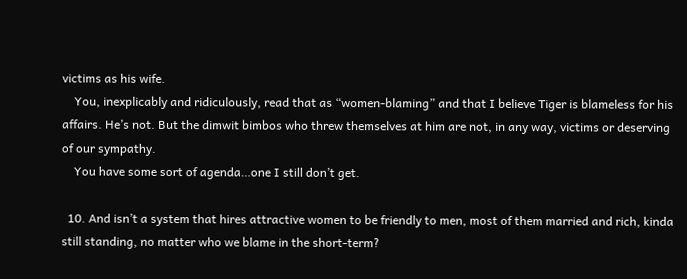victims as his wife.
    You, inexplicably and ridiculously, read that as “women-blaming” and that I believe Tiger is blameless for his affairs. He’s not. But the dimwit bimbos who threw themselves at him are not, in any way, victims or deserving of our sympathy.
    You have some sort of agenda…one I still don’t get.

  10. And isn’t a system that hires attractive women to be friendly to men, most of them married and rich, kinda still standing, no matter who we blame in the short-term?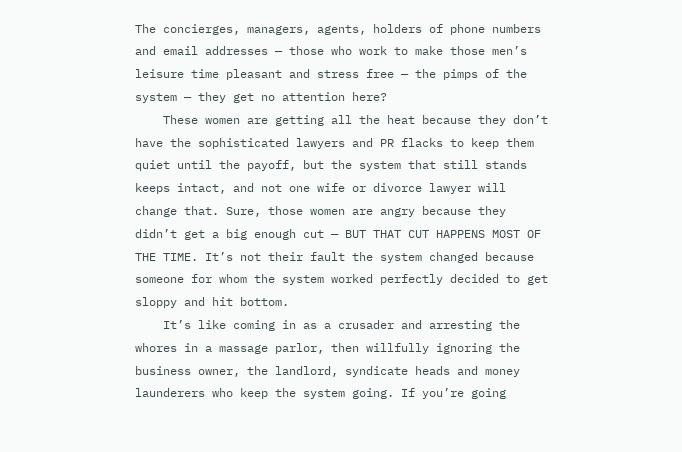The concierges, managers, agents, holders of phone numbers and email addresses — those who work to make those men’s leisure time pleasant and stress free — the pimps of the system — they get no attention here?
    These women are getting all the heat because they don’t have the sophisticated lawyers and PR flacks to keep them quiet until the payoff, but the system that still stands keeps intact, and not one wife or divorce lawyer will change that. Sure, those women are angry because they didn’t get a big enough cut — BUT THAT CUT HAPPENS MOST OF THE TIME. It’s not their fault the system changed because someone for whom the system worked perfectly decided to get sloppy and hit bottom.
    It’s like coming in as a crusader and arresting the whores in a massage parlor, then willfully ignoring the business owner, the landlord, syndicate heads and money launderers who keep the system going. If you’re going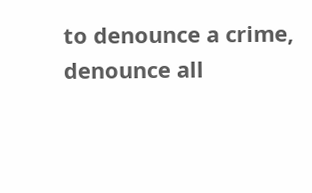to denounce a crime, denounce all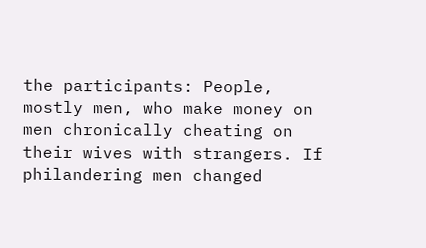the participants: People, mostly men, who make money on men chronically cheating on their wives with strangers. If philandering men changed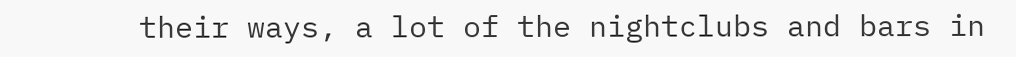their ways, a lot of the nightclubs and bars in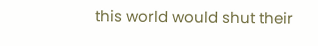this world would shut their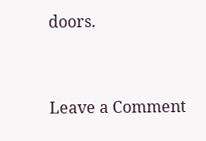doors.


Leave a Comment